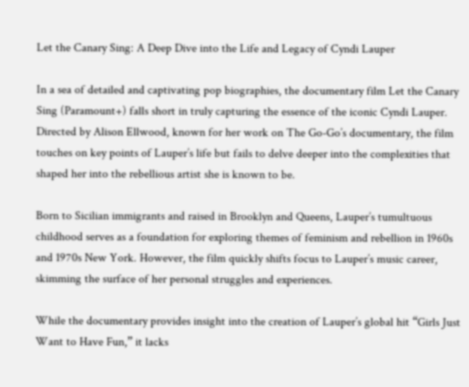Let the Canary Sing: A Deep Dive into the Life and Legacy of Cyndi Lauper

In a sea of detailed and captivating pop biographies, the documentary film Let the Canary Sing (Paramount+) falls short in truly capturing the essence of the iconic Cyndi Lauper. Directed by Alison Ellwood, known for her work on The Go-Go’s documentary, the film touches on key points of Lauper’s life but fails to delve deeper into the complexities that shaped her into the rebellious artist she is known to be.

Born to Sicilian immigrants and raised in Brooklyn and Queens, Lauper’s tumultuous childhood serves as a foundation for exploring themes of feminism and rebellion in 1960s and 1970s New York. However, the film quickly shifts focus to Lauper’s music career, skimming the surface of her personal struggles and experiences.

While the documentary provides insight into the creation of Lauper’s global hit “Girls Just Want to Have Fun,” it lacks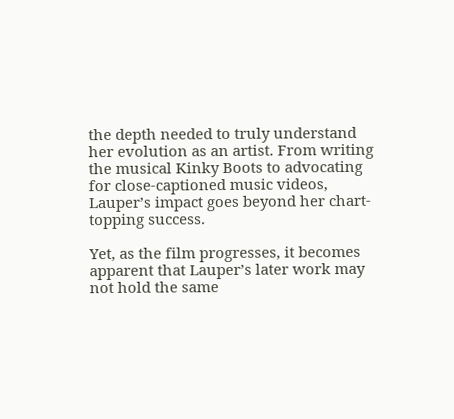the depth needed to truly understand her evolution as an artist. From writing the musical Kinky Boots to advocating for close-captioned music videos, Lauper’s impact goes beyond her chart-topping success.

Yet, as the film progresses, it becomes apparent that Lauper’s later work may not hold the same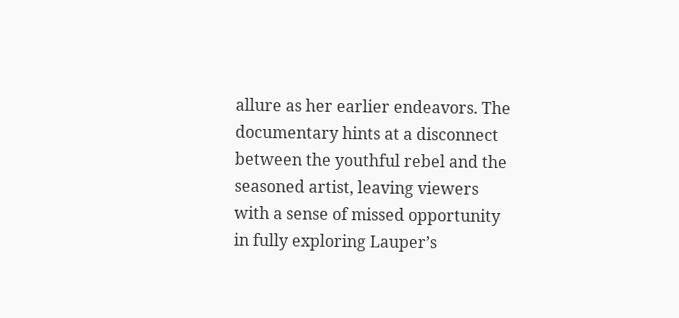allure as her earlier endeavors. The documentary hints at a disconnect between the youthful rebel and the seasoned artist, leaving viewers with a sense of missed opportunity in fully exploring Lauper’s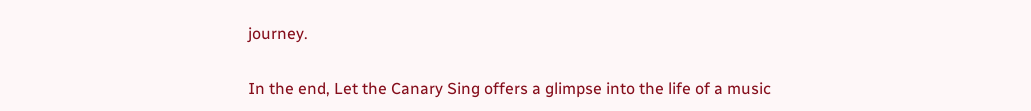journey.

In the end, Let the Canary Sing offers a glimpse into the life of a music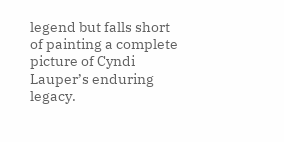legend but falls short of painting a complete picture of Cyndi Lauper’s enduring legacy.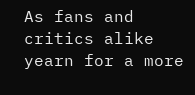As fans and critics alike yearn for a more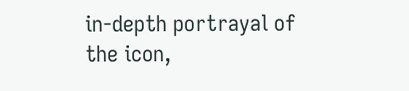in-depth portrayal of the icon,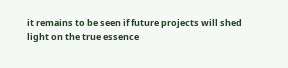it remains to be seen if future projects will shed light on the true essence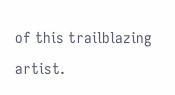of this trailblazing artist.